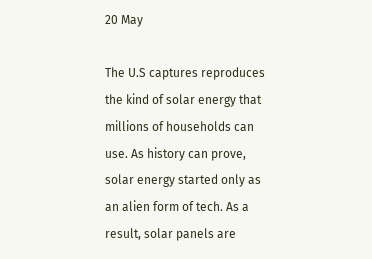20 May

The U.S captures reproduces the kind of solar energy that millions of households can use. As history can prove, solar energy started only as an alien form of tech. As a result, solar panels are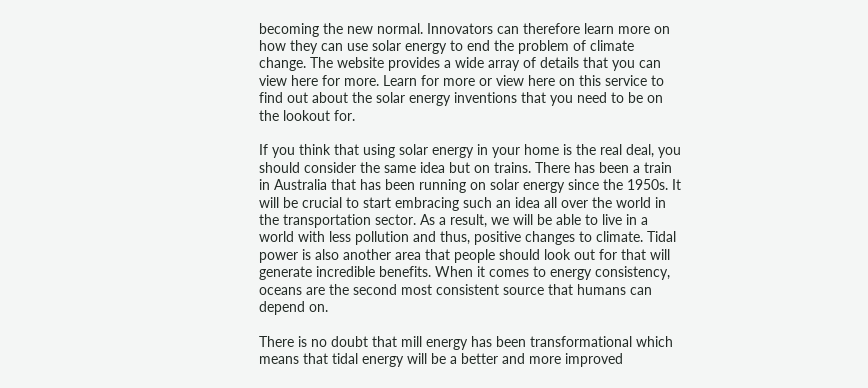becoming the new normal. Innovators can therefore learn more on how they can use solar energy to end the problem of climate change. The website provides a wide array of details that you can view here for more. Learn for more or view here on this service to find out about the solar energy inventions that you need to be on the lookout for.

If you think that using solar energy in your home is the real deal, you should consider the same idea but on trains. There has been a train in Australia that has been running on solar energy since the 1950s. It will be crucial to start embracing such an idea all over the world in the transportation sector. As a result, we will be able to live in a world with less pollution and thus, positive changes to climate. Tidal power is also another area that people should look out for that will generate incredible benefits. When it comes to energy consistency, oceans are the second most consistent source that humans can depend on.

There is no doubt that mill energy has been transformational which means that tidal energy will be a better and more improved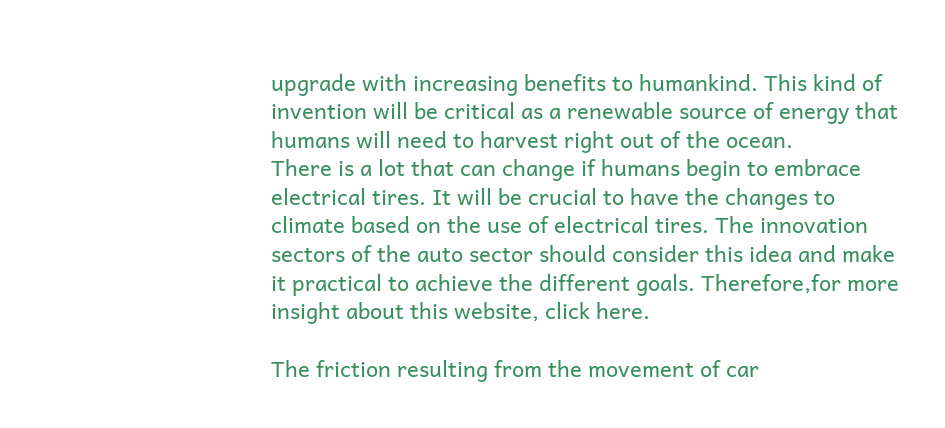upgrade with increasing benefits to humankind. This kind of invention will be critical as a renewable source of energy that humans will need to harvest right out of the ocean.
There is a lot that can change if humans begin to embrace electrical tires. It will be crucial to have the changes to climate based on the use of electrical tires. The innovation sectors of the auto sector should consider this idea and make it practical to achieve the different goals. Therefore,for more insight about this website, click here.

The friction resulting from the movement of car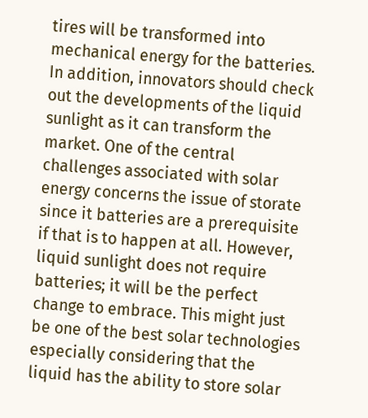tires will be transformed into mechanical energy for the batteries.
In addition, innovators should check out the developments of the liquid sunlight as it can transform the market. One of the central challenges associated with solar energy concerns the issue of storate since it batteries are a prerequisite if that is to happen at all. However, liquid sunlight does not require batteries; it will be the perfect change to embrace. This might just be one of the best solar technologies especially considering that the liquid has the ability to store solar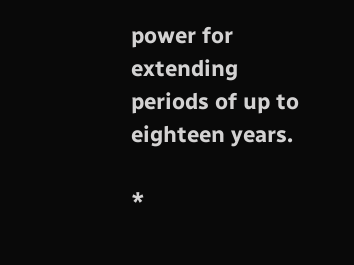power for extending periods of up to eighteen years.

*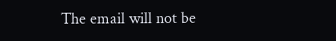The email will not be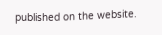published on the website.